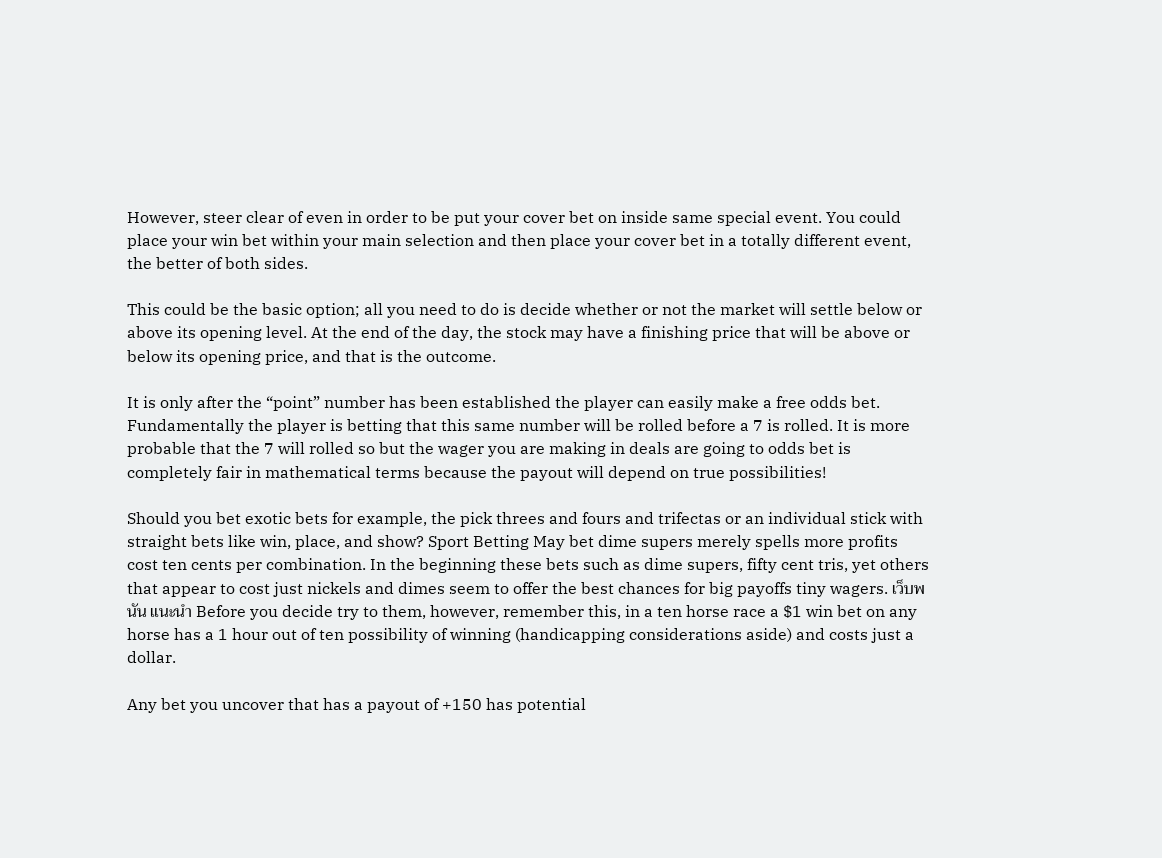However, steer clear of even in order to be put your cover bet on inside same special event. You could place your win bet within your main selection and then place your cover bet in a totally different event, the better of both sides.

This could be the basic option; all you need to do is decide whether or not the market will settle below or above its opening level. At the end of the day, the stock may have a finishing price that will be above or below its opening price, and that is the outcome.

It is only after the “point” number has been established the player can easily make a free odds bet. Fundamentally the player is betting that this same number will be rolled before a 7 is rolled. It is more probable that the 7 will rolled so but the wager you are making in deals are going to odds bet is completely fair in mathematical terms because the payout will depend on true possibilities!

Should you bet exotic bets for example, the pick threes and fours and trifectas or an individual stick with straight bets like win, place, and show? Sport Betting May bet dime supers merely spells more profits cost ten cents per combination. In the beginning these bets such as dime supers, fifty cent tris, yet others that appear to cost just nickels and dimes seem to offer the best chances for big payoffs tiny wagers. เว็บพนัน แนะนํา Before you decide try to them, however, remember this, in a ten horse race a $1 win bet on any horse has a 1 hour out of ten possibility of winning (handicapping considerations aside) and costs just a dollar.

Any bet you uncover that has a payout of +150 has potential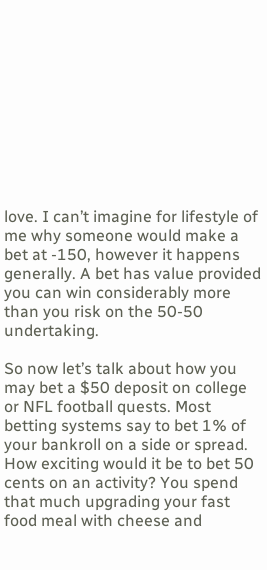love. I can’t imagine for lifestyle of me why someone would make a bet at -150, however it happens generally. A bet has value provided you can win considerably more than you risk on the 50-50 undertaking.

So now let’s talk about how you may bet a $50 deposit on college or NFL football quests. Most betting systems say to bet 1% of your bankroll on a side or spread. How exciting would it be to bet 50 cents on an activity? You spend that much upgrading your fast food meal with cheese and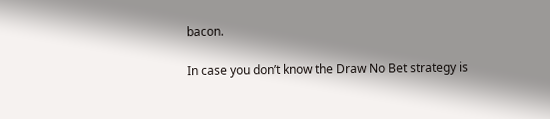bacon.

In case you don’t know the Draw No Bet strategy is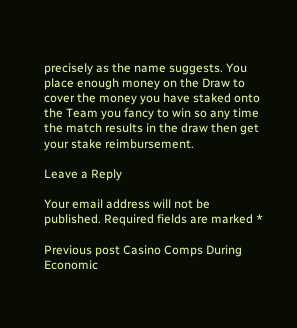precisely as the name suggests. You place enough money on the Draw to cover the money you have staked onto the Team you fancy to win so any time the match results in the draw then get your stake reimbursement.

Leave a Reply

Your email address will not be published. Required fields are marked *

Previous post Casino Comps During Economic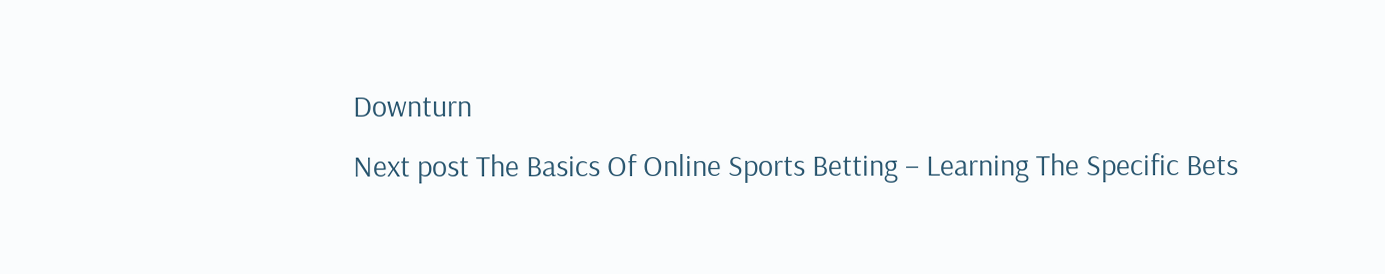Downturn
Next post The Basics Of Online Sports Betting – Learning The Specific Bets